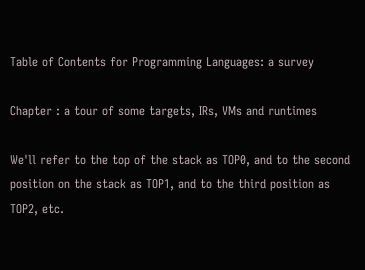Table of Contents for Programming Languages: a survey

Chapter : a tour of some targets, IRs, VMs and runtimes

We'll refer to the top of the stack as TOP0, and to the second position on the stack as TOP1, and to the third position as TOP2, etc.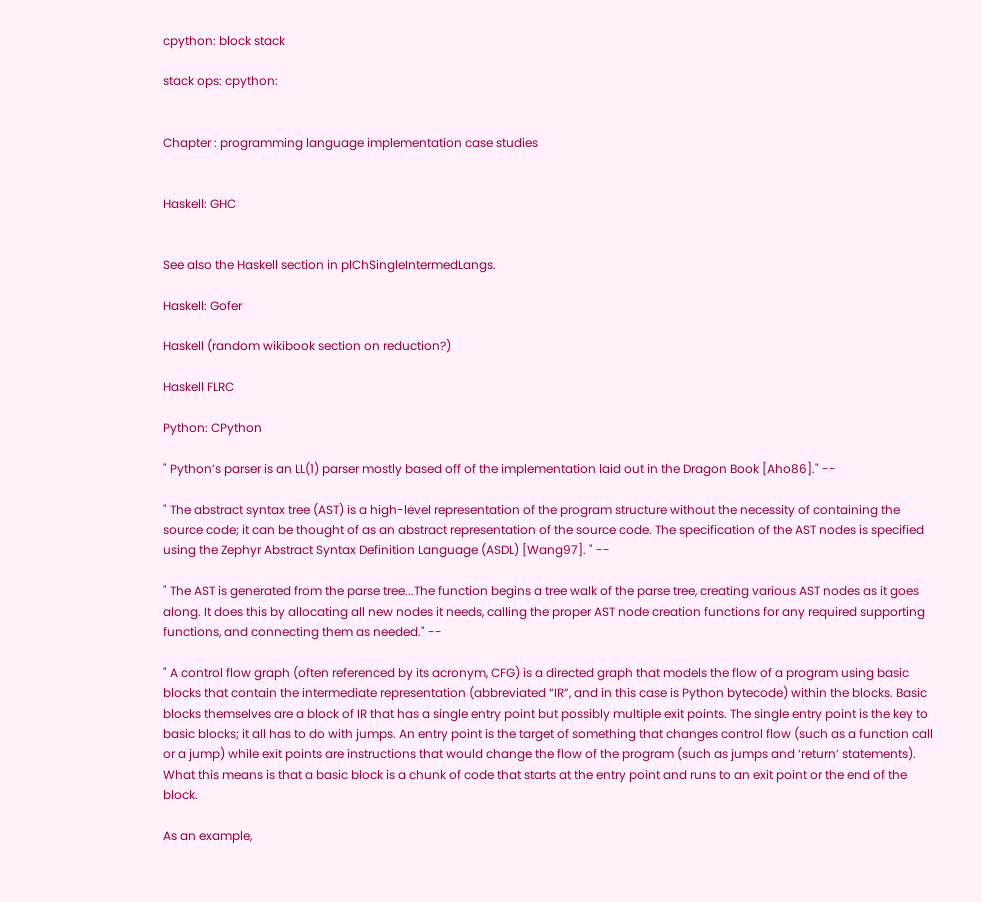cpython: block stack

stack ops: cpython:


Chapter : programming language implementation case studies


Haskell: GHC


See also the Haskell section in plChSingleIntermedLangs.

Haskell: Gofer

Haskell (random wikibook section on reduction?)

Haskell FLRC

Python: CPython

" Python’s parser is an LL(1) parser mostly based off of the implementation laid out in the Dragon Book [Aho86]." --

" The abstract syntax tree (AST) is a high-level representation of the program structure without the necessity of containing the source code; it can be thought of as an abstract representation of the source code. The specification of the AST nodes is specified using the Zephyr Abstract Syntax Definition Language (ASDL) [Wang97]. " --

" The AST is generated from the parse tree...The function begins a tree walk of the parse tree, creating various AST nodes as it goes along. It does this by allocating all new nodes it needs, calling the proper AST node creation functions for any required supporting functions, and connecting them as needed." --

" A control flow graph (often referenced by its acronym, CFG) is a directed graph that models the flow of a program using basic blocks that contain the intermediate representation (abbreviated “IR”, and in this case is Python bytecode) within the blocks. Basic blocks themselves are a block of IR that has a single entry point but possibly multiple exit points. The single entry point is the key to basic blocks; it all has to do with jumps. An entry point is the target of something that changes control flow (such as a function call or a jump) while exit points are instructions that would change the flow of the program (such as jumps and ‘return’ statements). What this means is that a basic block is a chunk of code that starts at the entry point and runs to an exit point or the end of the block.

As an example,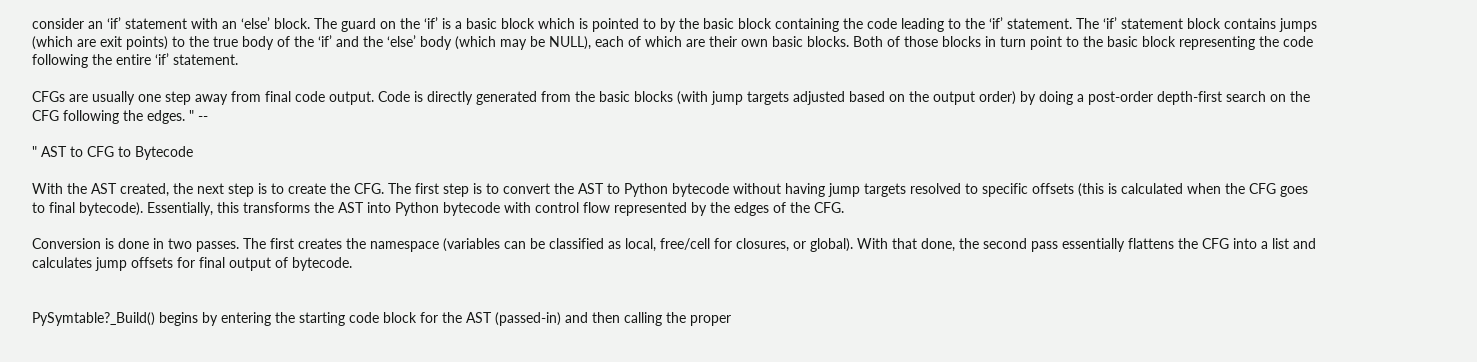consider an ‘if’ statement with an ‘else’ block. The guard on the ‘if’ is a basic block which is pointed to by the basic block containing the code leading to the ‘if’ statement. The ‘if’ statement block contains jumps (which are exit points) to the true body of the ‘if’ and the ‘else’ body (which may be NULL), each of which are their own basic blocks. Both of those blocks in turn point to the basic block representing the code following the entire ‘if’ statement.

CFGs are usually one step away from final code output. Code is directly generated from the basic blocks (with jump targets adjusted based on the output order) by doing a post-order depth-first search on the CFG following the edges. " --

" AST to CFG to Bytecode

With the AST created, the next step is to create the CFG. The first step is to convert the AST to Python bytecode without having jump targets resolved to specific offsets (this is calculated when the CFG goes to final bytecode). Essentially, this transforms the AST into Python bytecode with control flow represented by the edges of the CFG.

Conversion is done in two passes. The first creates the namespace (variables can be classified as local, free/cell for closures, or global). With that done, the second pass essentially flattens the CFG into a list and calculates jump offsets for final output of bytecode.


PySymtable?_Build() begins by entering the starting code block for the AST (passed-in) and then calling the proper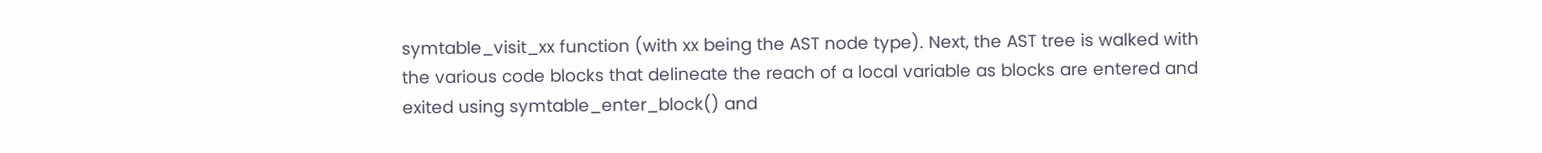symtable_visit_xx function (with xx being the AST node type). Next, the AST tree is walked with the various code blocks that delineate the reach of a local variable as blocks are entered and exited using symtable_enter_block() and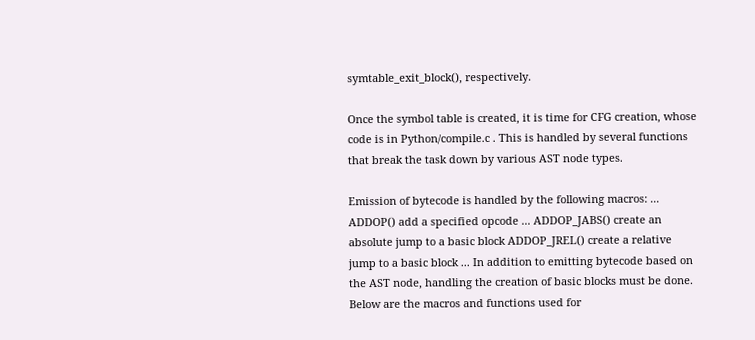symtable_exit_block(), respectively.

Once the symbol table is created, it is time for CFG creation, whose code is in Python/compile.c . This is handled by several functions that break the task down by various AST node types.

Emission of bytecode is handled by the following macros: ... ADDOP() add a specified opcode ... ADDOP_JABS() create an absolute jump to a basic block ADDOP_JREL() create a relative jump to a basic block ... In addition to emitting bytecode based on the AST node, handling the creation of basic blocks must be done. Below are the macros and functions used for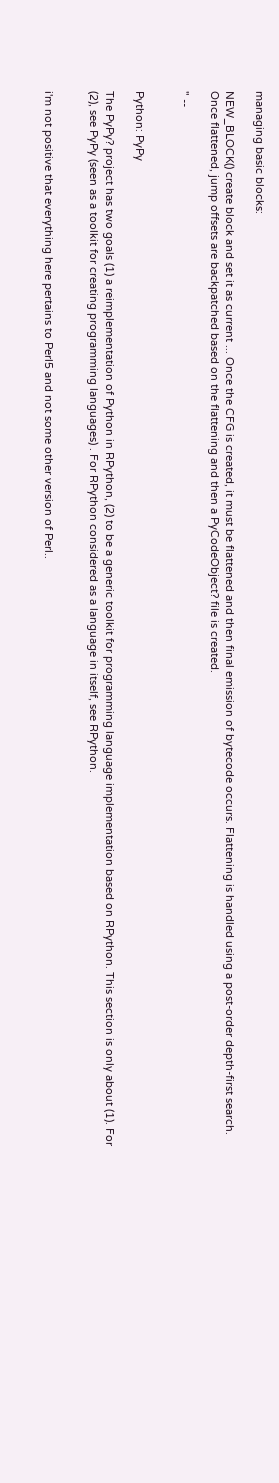managing basic blocks:

NEW_BLOCK() create block and set it as current ... Once the CFG is created, it must be flattened and then final emission of bytecode occurs. Flattening is handled using a post-order depth-first search. Once flattened, jump offsets are backpatched based on the flattening and then a PyCodeObject? file is created.

" --


Python: PyPy

The PyPy? project has two goals (1) a reimplementation of Python in RPython, (2) to be a generic toolkit for programming language implementation based on RPython. This section is only about (1). For (2), see PyPy (seen as a toolkit for creating programming languages) . For RPython considered as a language in itself, see RPython.


i'm not positive that everything here pertains to Perl5 and not some other version of Perl..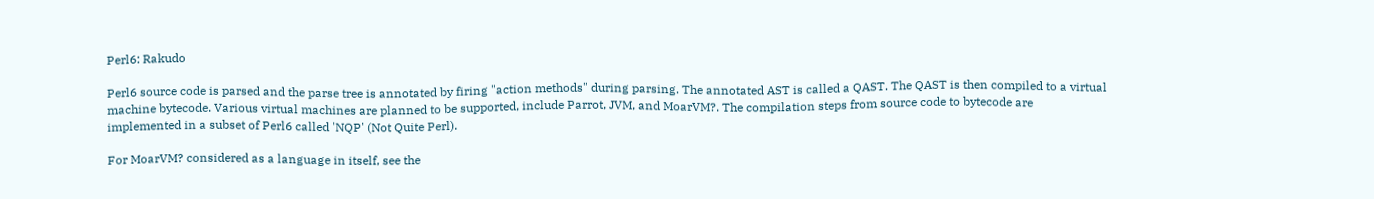Perl6: Rakudo

Perl6 source code is parsed and the parse tree is annotated by firing "action methods" during parsing. The annotated AST is called a QAST. The QAST is then compiled to a virtual machine bytecode. Various virtual machines are planned to be supported, include Parrot, JVM, and MoarVM?. The compilation steps from source code to bytecode are implemented in a subset of Perl6 called 'NQP' (Not Quite Perl).

For MoarVM? considered as a language in itself, see the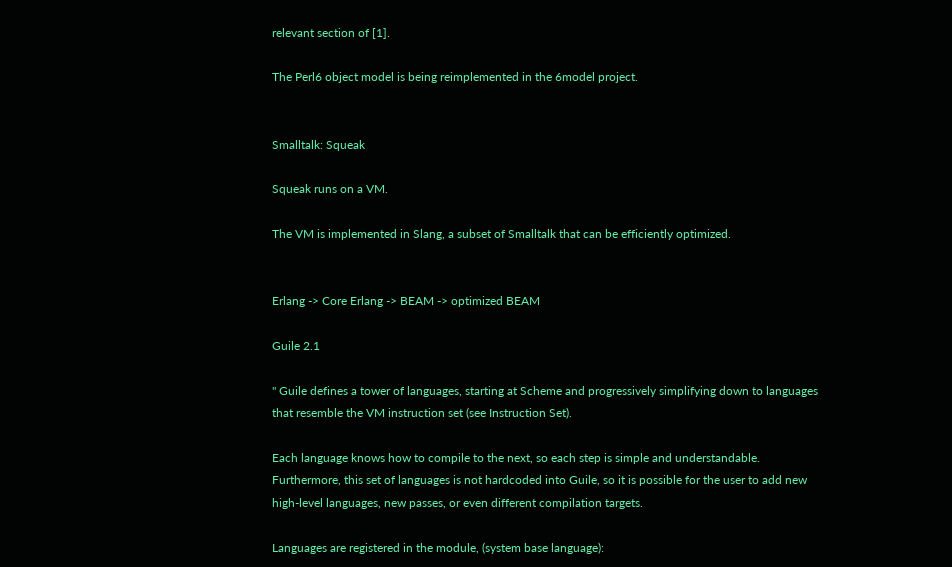relevant section of [1].

The Perl6 object model is being reimplemented in the 6model project.


Smalltalk: Squeak

Squeak runs on a VM.

The VM is implemented in Slang, a subset of Smalltalk that can be efficiently optimized.


Erlang -> Core Erlang -> BEAM -> optimized BEAM

Guile 2.1

" Guile defines a tower of languages, starting at Scheme and progressively simplifying down to languages that resemble the VM instruction set (see Instruction Set).

Each language knows how to compile to the next, so each step is simple and understandable. Furthermore, this set of languages is not hardcoded into Guile, so it is possible for the user to add new high-level languages, new passes, or even different compilation targets.

Languages are registered in the module, (system base language):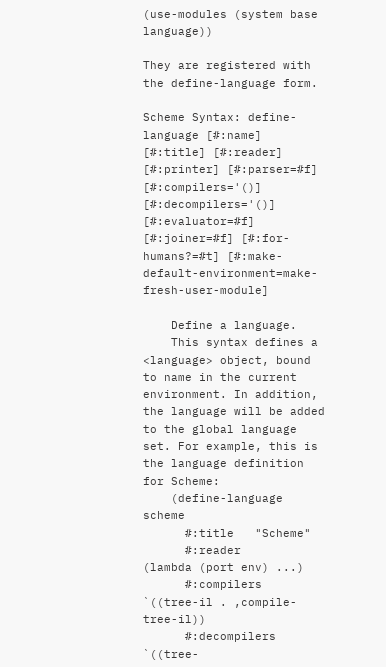(use-modules (system base language))

They are registered with the define-language form.

Scheme Syntax: define-language [#:name] [#:title] [#:reader] [#:printer] [#:parser=#f] [#:compilers='()] [#:decompilers='()] [#:evaluator=#f] [#:joiner=#f] [#:for-humans?=#t] [#:make-default-environment=make-fresh-user-module]

    Define a language.
    This syntax defines a <language> object, bound to name in the current environment. In addition, the language will be added to the global language set. For example, this is the language definition for Scheme:
    (define-language scheme
      #:title   "Scheme"
      #:reader      (lambda (port env) ...)
      #:compilers   `((tree-il . ,compile-tree-il))
      #:decompilers `((tree-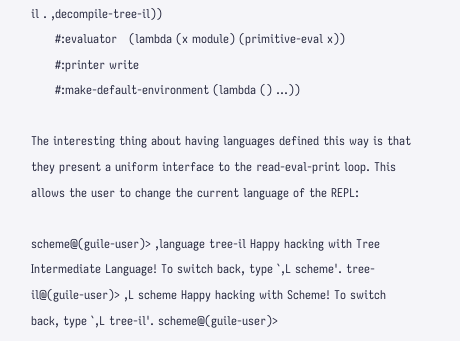il . ,decompile-tree-il))
      #:evaluator   (lambda (x module) (primitive-eval x))
      #:printer write
      #:make-default-environment (lambda () ...))

The interesting thing about having languages defined this way is that they present a uniform interface to the read-eval-print loop. This allows the user to change the current language of the REPL:

scheme@(guile-user)> ,language tree-il Happy hacking with Tree Intermediate Language! To switch back, type `,L scheme'. tree-il@(guile-user)> ,L scheme Happy hacking with Scheme! To switch back, type `,L tree-il'. scheme@(guile-user)>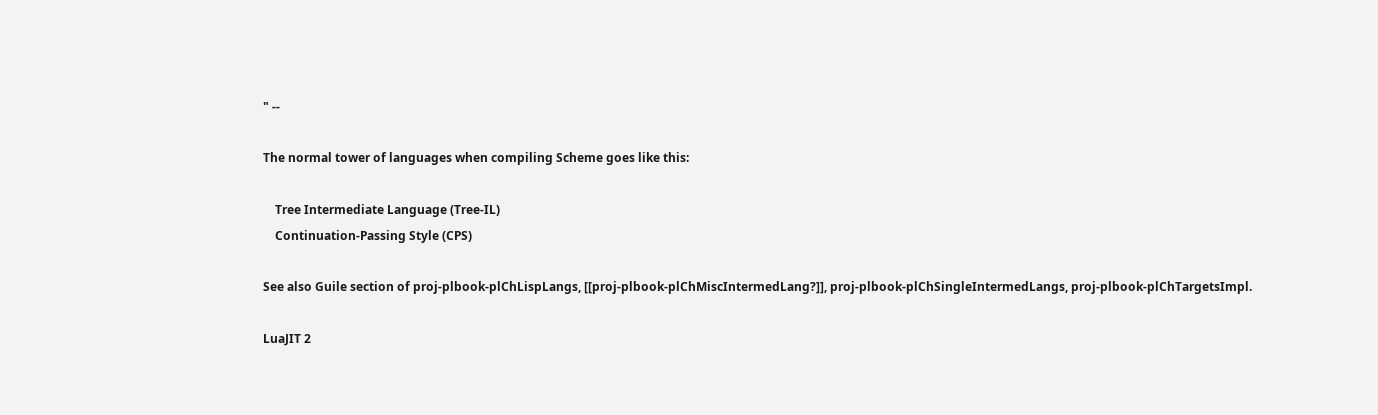" --

The normal tower of languages when compiling Scheme goes like this:

    Tree Intermediate Language (Tree-IL)
    Continuation-Passing Style (CPS)

See also Guile section of proj-plbook-plChLispLangs, [[proj-plbook-plChMiscIntermedLang?]], proj-plbook-plChSingleIntermedLangs, proj-plbook-plChTargetsImpl.

LuaJIT 2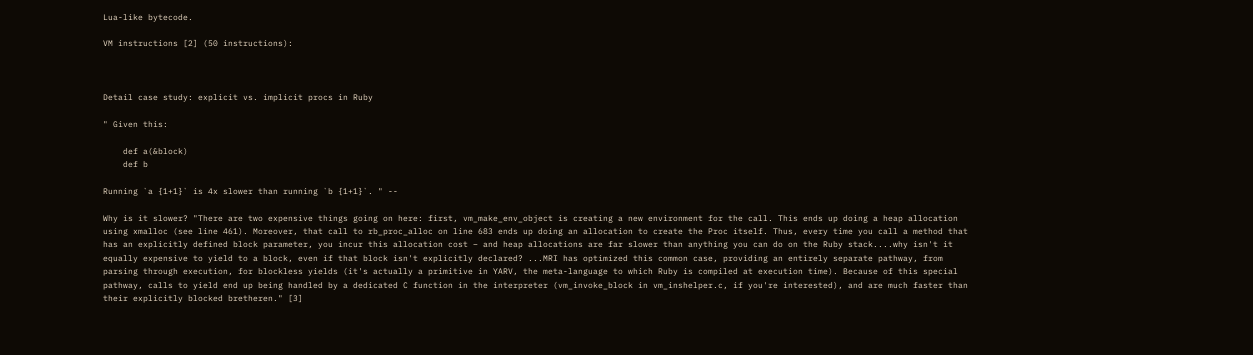Lua-like bytecode.

VM instructions [2] (50 instructions):



Detail case study: explicit vs. implicit procs in Ruby

" Given this:

    def a(&block)
    def b

Running `a {1+1}` is 4x slower than running `b {1+1}`. " --

Why is it slower? "There are two expensive things going on here: first, vm_make_env_object is creating a new environment for the call. This ends up doing a heap allocation using xmalloc (see line 461). Moreover, that call to rb_proc_alloc on line 683 ends up doing an allocation to create the Proc itself. Thus, every time you call a method that has an explicitly defined block parameter, you incur this allocation cost – and heap allocations are far slower than anything you can do on the Ruby stack....why isn't it equally expensive to yield to a block, even if that block isn't explicitly declared? ...MRI has optimized this common case, providing an entirely separate pathway, from parsing through execution, for blockless yields (it's actually a primitive in YARV, the meta-language to which Ruby is compiled at execution time). Because of this special pathway, calls to yield end up being handled by a dedicated C function in the interpreter (vm_invoke_block in vm_inshelper.c, if you're interested), and are much faster than their explicitly blocked bretheren." [3]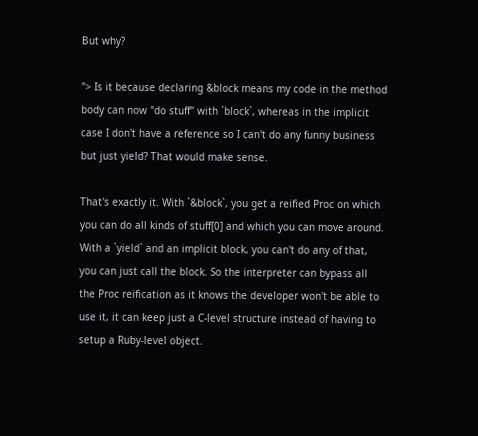But why?

"> Is it because declaring &block means my code in the method body can now "do stuff" with `block`, whereas in the implicit case I don't have a reference so I can't do any funny business but just yield? That would make sense.

That's exactly it. With `&block`, you get a reified Proc on which you can do all kinds of stuff[0] and which you can move around. With a `yield` and an implicit block, you can't do any of that, you can just call the block. So the interpreter can bypass all the Proc reification as it knows the developer won't be able to use it, it can keep just a C-level structure instead of having to setup a Ruby-level object.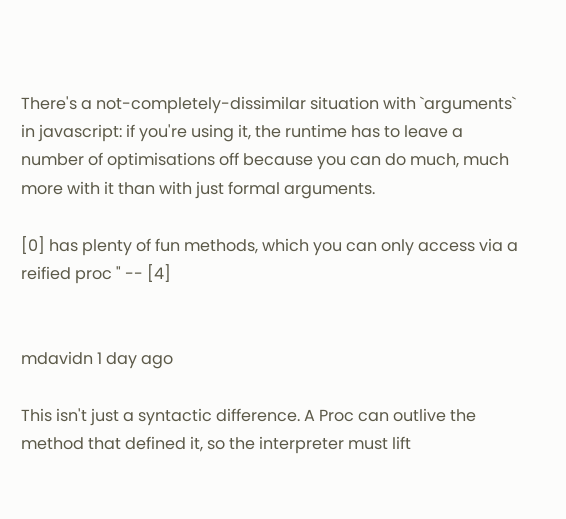There's a not-completely-dissimilar situation with `arguments` in javascript: if you're using it, the runtime has to leave a number of optimisations off because you can do much, much more with it than with just formal arguments.

[0] has plenty of fun methods, which you can only access via a reified proc " -- [4]


mdavidn 1 day ago

This isn't just a syntactic difference. A Proc can outlive the method that defined it, so the interpreter must lift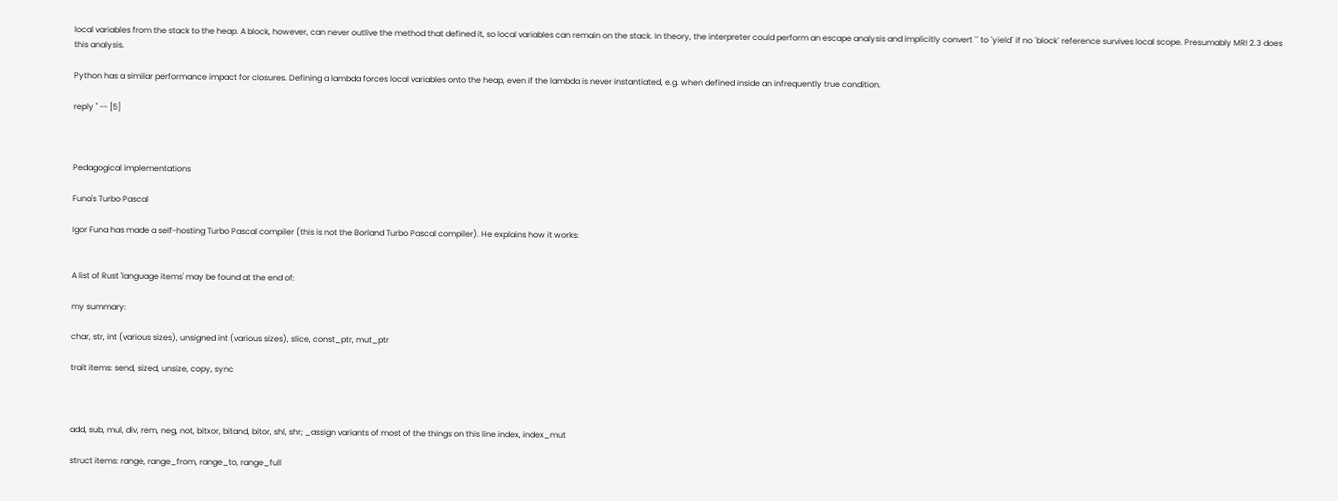local variables from the stack to the heap. A block, however, can never outlive the method that defined it, so local variables can remain on the stack. In theory, the interpreter could perform an escape analysis and implicitly convert `` to `yield` if no `block` reference survives local scope. Presumably MRI 2.3 does this analysis.

Python has a similar performance impact for closures. Defining a lambda forces local variables onto the heap, even if the lambda is never instantiated, e.g. when defined inside an infrequently true condition.

reply " -- [5]



Pedagogical implementations

Funa's Turbo Pascal

Igor Funa has made a self-hosting Turbo Pascal compiler (this is not the Borland Turbo Pascal compiler). He explains how it works:


A list of Rust 'language items' may be found at the end of:

my summary:

char, str, int (various sizes), unsigned int (various sizes), slice, const_ptr, mut_ptr

trait items: send, sized, unsize, copy, sync



add, sub, mul, div, rem, neg, not, bitxor, bitand, bitor, shl, shr; _assign variants of most of the things on this line index, index_mut

struct items: range, range_from, range_to, range_full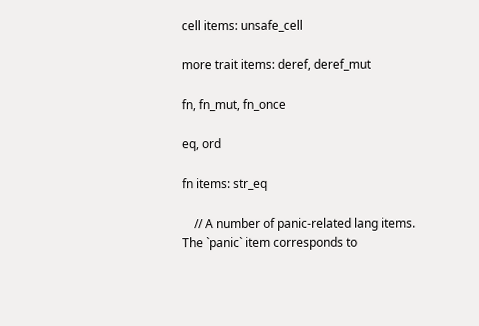cell items: unsafe_cell

more trait items: deref, deref_mut

fn, fn_mut, fn_once

eq, ord

fn items: str_eq

    // A number of panic-related lang items. The `panic` item corresponds to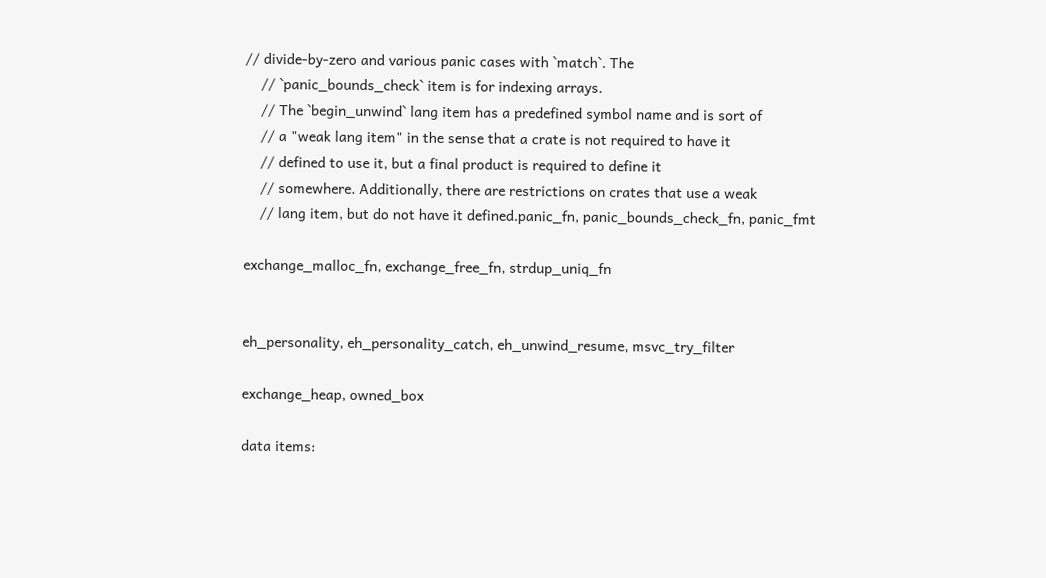// divide-by-zero and various panic cases with `match`. The
    // `panic_bounds_check` item is for indexing arrays.
    // The `begin_unwind` lang item has a predefined symbol name and is sort of
    // a "weak lang item" in the sense that a crate is not required to have it
    // defined to use it, but a final product is required to define it
    // somewhere. Additionally, there are restrictions on crates that use a weak
    // lang item, but do not have it defined.panic_fn, panic_bounds_check_fn, panic_fmt

exchange_malloc_fn, exchange_free_fn, strdup_uniq_fn


eh_personality, eh_personality_catch, eh_unwind_resume, msvc_try_filter

exchange_heap, owned_box

data items: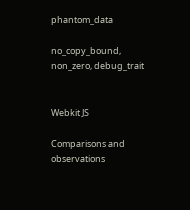phantom_data

no_copy_bound, non_zero, debug_trait


Webkit JS

Comparisons and observations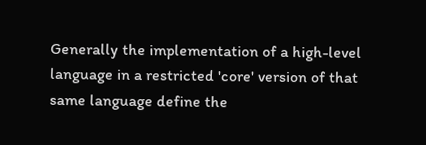Generally the implementation of a high-level language in a restricted 'core' version of that same language define the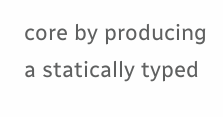core by producing a statically typed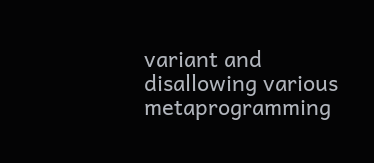variant and disallowing various metaprogramming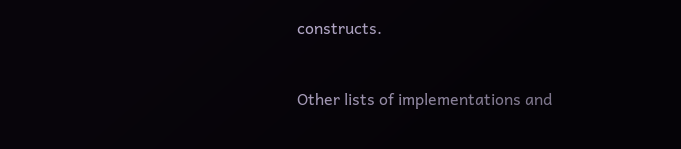constructs.


Other lists of implementations and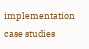implementation case studies